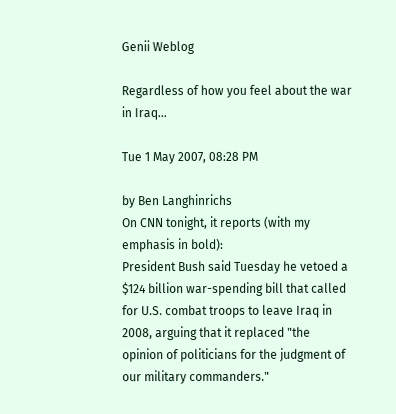Genii Weblog

Regardless of how you feel about the war in Iraq...

Tue 1 May 2007, 08:28 PM

by Ben Langhinrichs
On CNN tonight, it reports (with my emphasis in bold):
President Bush said Tuesday he vetoed a $124 billion war-spending bill that called for U.S. combat troops to leave Iraq in 2008, arguing that it replaced "the opinion of politicians for the judgment of our military commanders."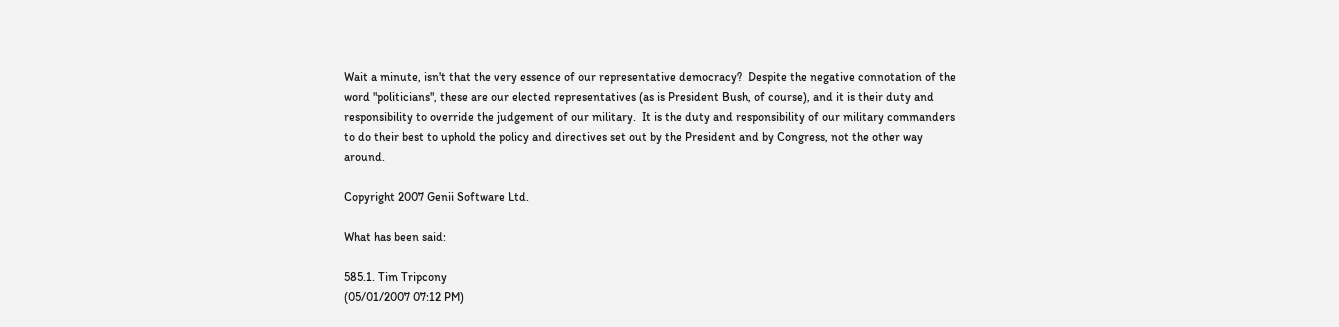Wait a minute, isn't that the very essence of our representative democracy?  Despite the negative connotation of the word "politicians", these are our elected representatives (as is President Bush, of course), and it is their duty and responsibility to override the judgement of our military.  It is the duty and responsibility of our military commanders to do their best to uphold the policy and directives set out by the President and by Congress, not the other way around.

Copyright 2007 Genii Software Ltd.

What has been said:

585.1. Tim Tripcony
(05/01/2007 07:12 PM)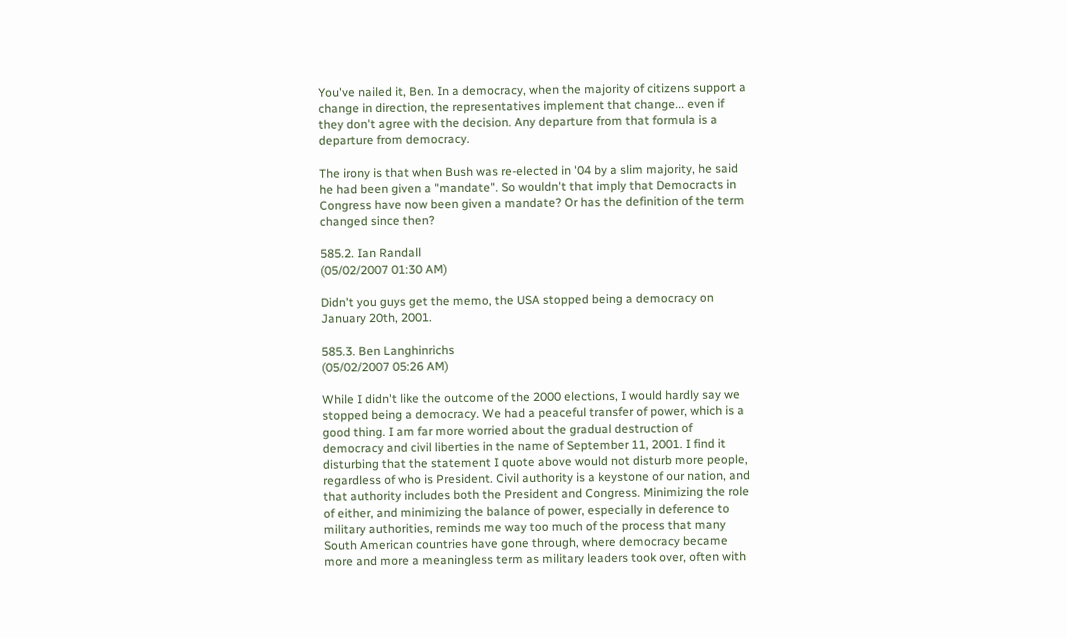You've nailed it, Ben. In a democracy, when the majority of citizens support a change in direction, the representatives implement that change... even if they don't agree with the decision. Any departure from that formula is a departure from democracy.

The irony is that when Bush was re-elected in '04 by a slim majority, he said he had been given a "mandate". So wouldn't that imply that Democracts in Congress have now been given a mandate? Or has the definition of the term changed since then?

585.2. Ian Randall
(05/02/2007 01:30 AM)

Didn't you guys get the memo, the USA stopped being a democracy on January 20th, 2001.

585.3. Ben Langhinrichs
(05/02/2007 05:26 AM)

While I didn't like the outcome of the 2000 elections, I would hardly say we stopped being a democracy. We had a peaceful transfer of power, which is a good thing. I am far more worried about the gradual destruction of democracy and civil liberties in the name of September 11, 2001. I find it disturbing that the statement I quote above would not disturb more people, regardless of who is President. Civil authority is a keystone of our nation, and that authority includes both the President and Congress. Minimizing the role of either, and minimizing the balance of power, especially in deference to military authorities, reminds me way too much of the process that many South American countries have gone through, where democracy became more and more a meaningless term as military leaders took over, often with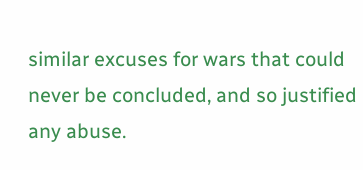similar excuses for wars that could never be concluded, and so justified any abuse.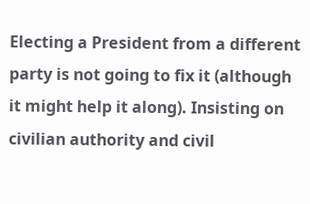Electing a President from a different party is not going to fix it (although it might help it along). Insisting on civilian authority and civil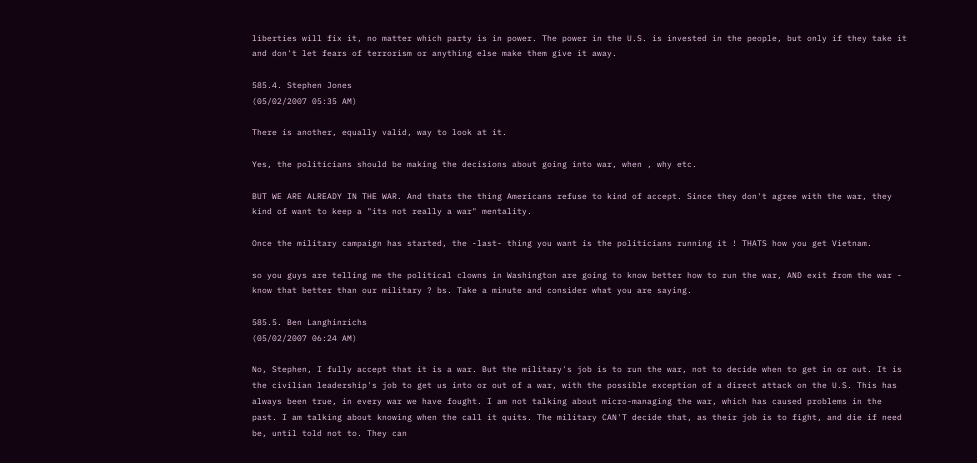liberties will fix it, no matter which party is in power. The power in the U.S. is invested in the people, but only if they take it and don't let fears of terrorism or anything else make them give it away.

585.4. Stephen Jones
(05/02/2007 05:35 AM)

There is another, equally valid, way to look at it.

Yes, the politicians should be making the decisions about going into war, when , why etc.

BUT WE ARE ALREADY IN THE WAR. And thats the thing Americans refuse to kind of accept. Since they don't agree with the war, they kind of want to keep a "its not really a war" mentality.

Once the military campaign has started, the -last- thing you want is the politicians running it ! THATS how you get Vietnam.

so you guys are telling me the political clowns in Washington are going to know better how to run the war, AND exit from the war - know that better than our military ? bs. Take a minute and consider what you are saying.

585.5. Ben Langhinrichs
(05/02/2007 06:24 AM)

No, Stephen, I fully accept that it is a war. But the military's job is to run the war, not to decide when to get in or out. It is the civilian leadership's job to get us into or out of a war, with the possible exception of a direct attack on the U.S. This has always been true, in every war we have fought. I am not talking about micro-managing the war, which has caused problems in the past. I am talking about knowing when the call it quits. The military CAN'T decide that, as their job is to fight, and die if need be, until told not to. They can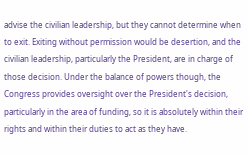advise the civilian leadership, but they cannot determine when to exit. Exiting without permission would be desertion, and the civilian leadership, particularly the President, are in charge of those decision. Under the balance of powers though, the Congress provides oversight over the President's decision, particularly in the area of funding, so it is absolutely within their rights and within their duties to act as they have.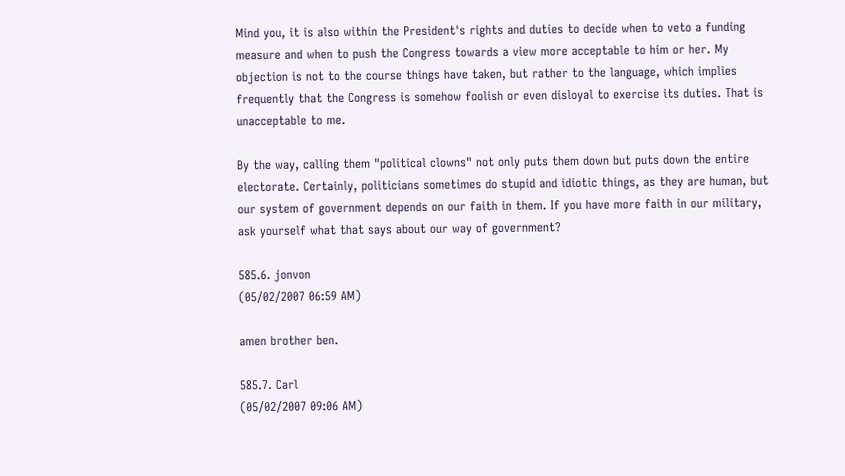Mind you, it is also within the President's rights and duties to decide when to veto a funding measure and when to push the Congress towards a view more acceptable to him or her. My objection is not to the course things have taken, but rather to the language, which implies frequently that the Congress is somehow foolish or even disloyal to exercise its duties. That is unacceptable to me.

By the way, calling them "political clowns" not only puts them down but puts down the entire electorate. Certainly, politicians sometimes do stupid and idiotic things, as they are human, but our system of government depends on our faith in them. If you have more faith in our military, ask yourself what that says about our way of government?

585.6. jonvon
(05/02/2007 06:59 AM)

amen brother ben.

585.7. Carl
(05/02/2007 09:06 AM)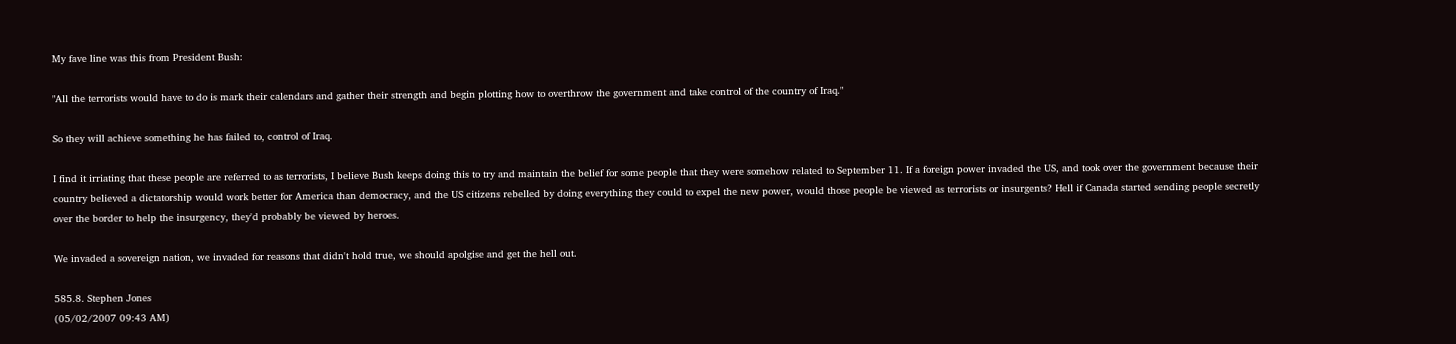My fave line was this from President Bush:

"All the terrorists would have to do is mark their calendars and gather their strength and begin plotting how to overthrow the government and take control of the country of Iraq."

So they will achieve something he has failed to, control of Iraq.

I find it irriating that these people are referred to as terrorists, I believe Bush keeps doing this to try and maintain the belief for some people that they were somehow related to September 11. If a foreign power invaded the US, and took over the government because their country believed a dictatorship would work better for America than democracy, and the US citizens rebelled by doing everything they could to expel the new power, would those people be viewed as terrorists or insurgents? Hell if Canada started sending people secretly over the border to help the insurgency, they'd probably be viewed by heroes.

We invaded a sovereign nation, we invaded for reasons that didn't hold true, we should apolgise and get the hell out.

585.8. Stephen Jones
(05/02/2007 09:43 AM)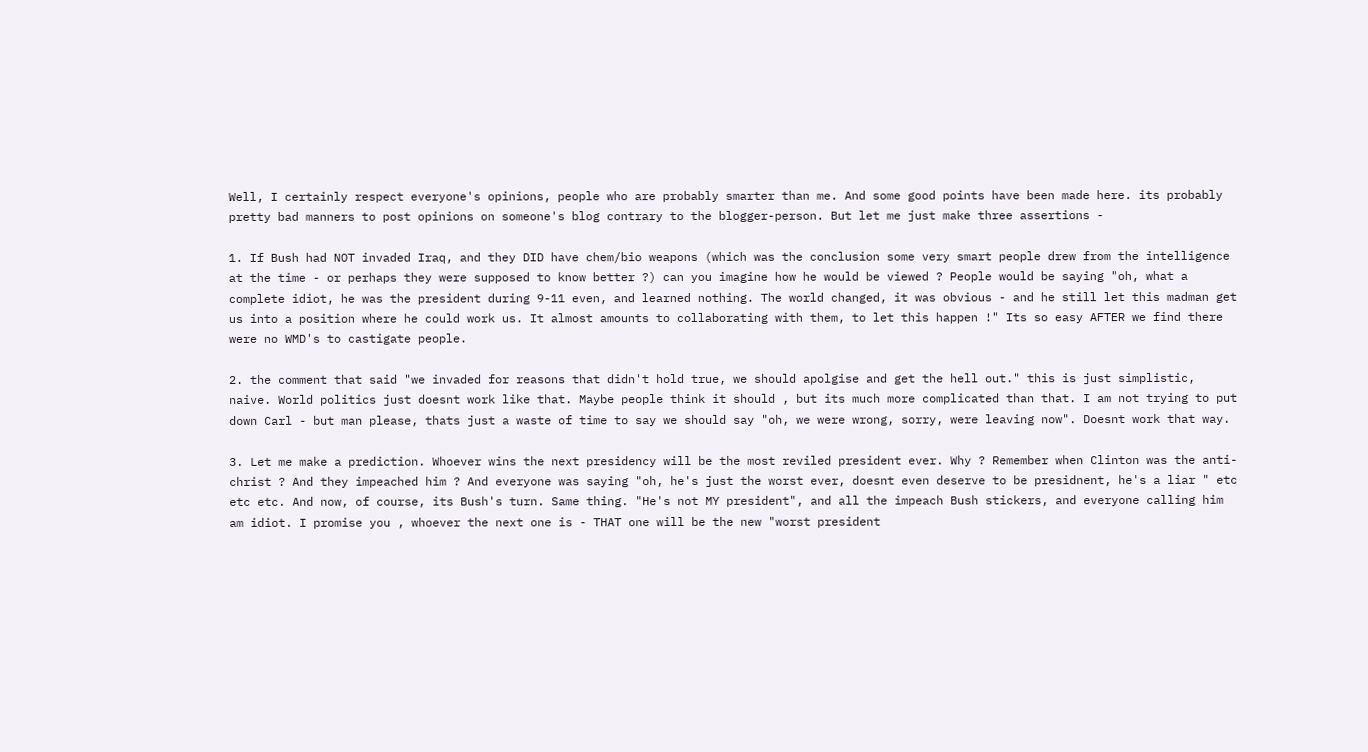Well, I certainly respect everyone's opinions, people who are probably smarter than me. And some good points have been made here. its probably pretty bad manners to post opinions on someone's blog contrary to the blogger-person. But let me just make three assertions -

1. If Bush had NOT invaded Iraq, and they DID have chem/bio weapons (which was the conclusion some very smart people drew from the intelligence at the time - or perhaps they were supposed to know better ?) can you imagine how he would be viewed ? People would be saying "oh, what a complete idiot, he was the president during 9-11 even, and learned nothing. The world changed, it was obvious - and he still let this madman get us into a position where he could work us. It almost amounts to collaborating with them, to let this happen !" Its so easy AFTER we find there were no WMD's to castigate people.

2. the comment that said "we invaded for reasons that didn't hold true, we should apolgise and get the hell out." this is just simplistic, naive. World politics just doesnt work like that. Maybe people think it should , but its much more complicated than that. I am not trying to put down Carl - but man please, thats just a waste of time to say we should say "oh, we were wrong, sorry, were leaving now". Doesnt work that way.

3. Let me make a prediction. Whoever wins the next presidency will be the most reviled president ever. Why ? Remember when Clinton was the anti-christ ? And they impeached him ? And everyone was saying "oh, he's just the worst ever, doesnt even deserve to be presidnent, he's a liar " etc etc etc. And now, of course, its Bush's turn. Same thing. "He's not MY president", and all the impeach Bush stickers, and everyone calling him am idiot. I promise you , whoever the next one is - THAT one will be the new "worst president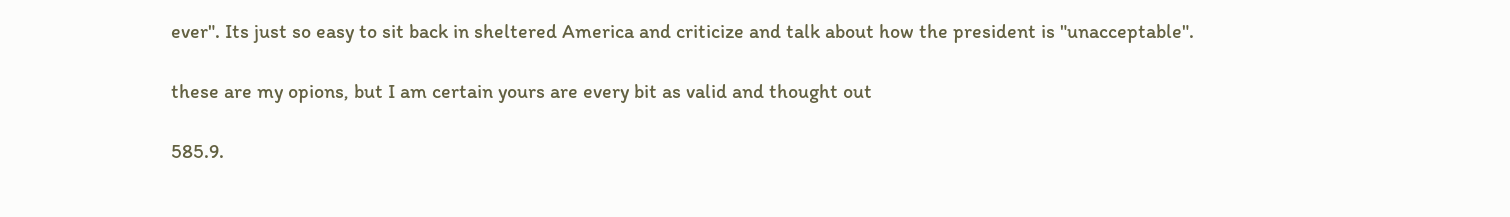ever". Its just so easy to sit back in sheltered America and criticize and talk about how the president is "unacceptable".

these are my opions, but I am certain yours are every bit as valid and thought out

585.9.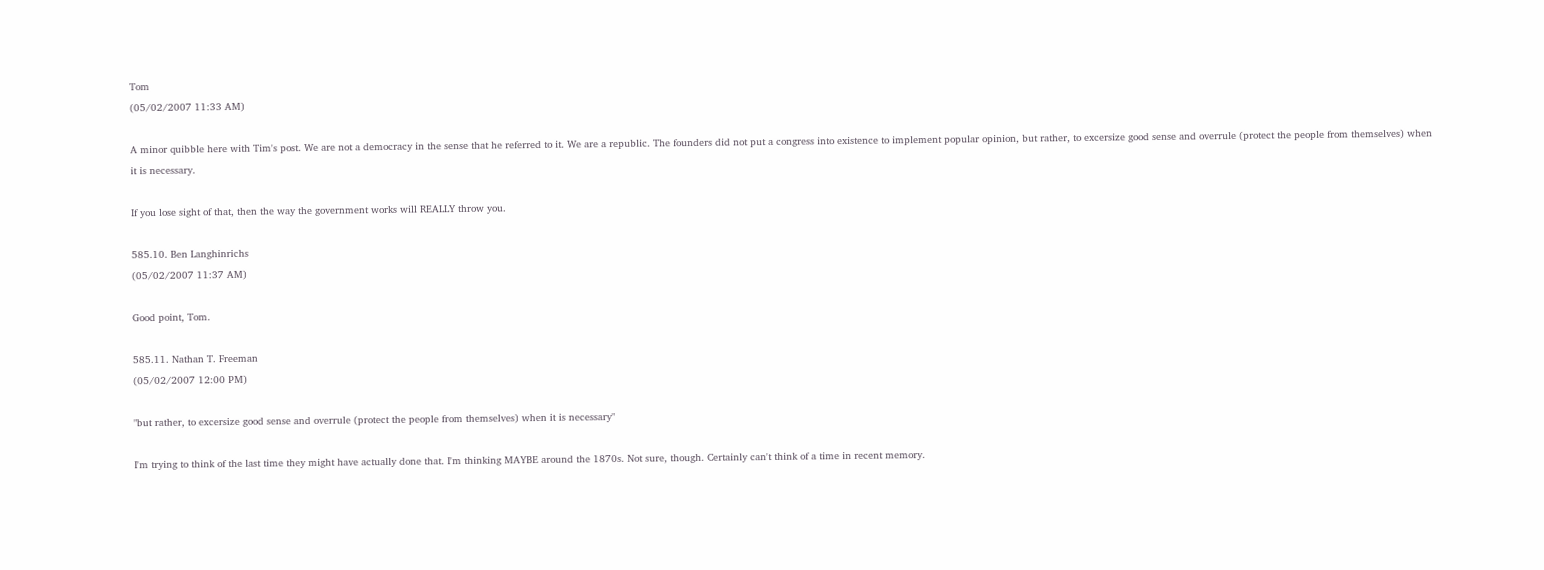Tom
(05/02/2007 11:33 AM)

A minor quibble here with Tim's post. We are not a democracy in the sense that he referred to it. We are a republic. The founders did not put a congress into existence to implement popular opinion, but rather, to excersize good sense and overrule (protect the people from themselves) when it is necessary.

If you lose sight of that, then the way the government works will REALLY throw you.

585.10. Ben Langhinrichs
(05/02/2007 11:37 AM)

Good point, Tom.

585.11. Nathan T. Freeman
(05/02/2007 12:00 PM)

"but rather, to excersize good sense and overrule (protect the people from themselves) when it is necessary"

I'm trying to think of the last time they might have actually done that. I'm thinking MAYBE around the 1870s. Not sure, though. Certainly can't think of a time in recent memory.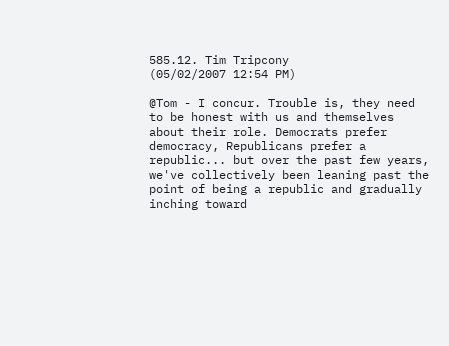585.12. Tim Tripcony
(05/02/2007 12:54 PM)

@Tom - I concur. Trouble is, they need to be honest with us and themselves about their role. Democrats prefer democracy, Republicans prefer a republic... but over the past few years, we've collectively been leaning past the point of being a republic and gradually inching toward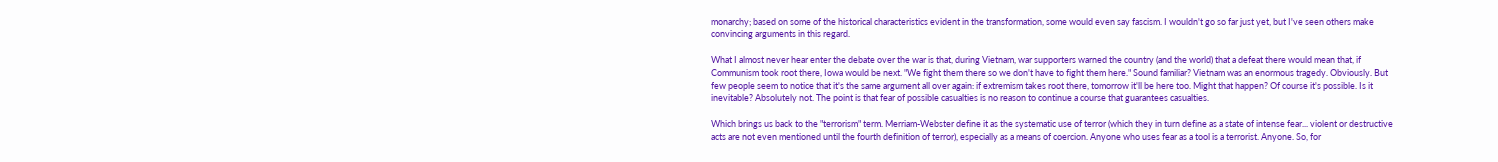monarchy; based on some of the historical characteristics evident in the transformation, some would even say fascism. I wouldn't go so far just yet, but I've seen others make convincing arguments in this regard.

What I almost never hear enter the debate over the war is that, during Vietnam, war supporters warned the country (and the world) that a defeat there would mean that, if Communism took root there, Iowa would be next. "We fight them there so we don't have to fight them here." Sound familiar? Vietnam was an enormous tragedy. Obviously. But few people seem to notice that it's the same argument all over again: if extremism takes root there, tomorrow it'll be here too. Might that happen? Of course it's possible. Is it inevitable? Absolutely not. The point is that fear of possible casualties is no reason to continue a course that guarantees casualties.

Which brings us back to the "terrorism" term. Merriam-Webster define it as the systematic use of terror (which they in turn define as a state of intense fear... violent or destructive acts are not even mentioned until the fourth definition of terror), especially as a means of coercion. Anyone who uses fear as a tool is a terrorist. Anyone. So, for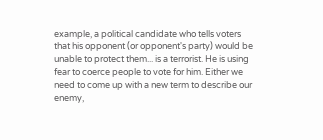example, a political candidate who tells voters that his opponent (or opponent's party) would be unable to protect them... is a terrorist. He is using fear to coerce people to vote for him. Either we need to come up with a new term to describe our enemy,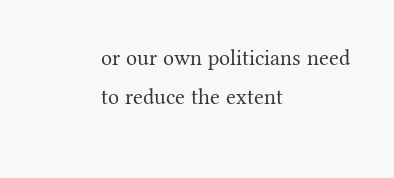or our own politicians need to reduce the extent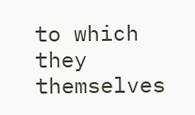to which they themselves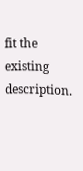fit the existing description.